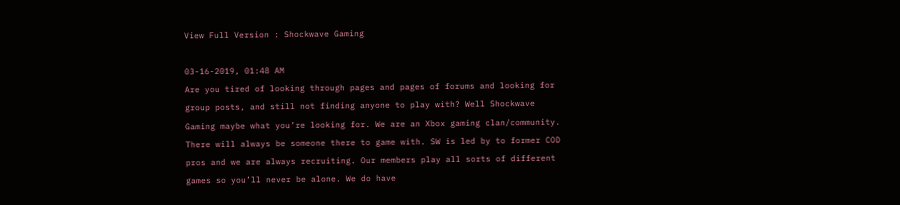View Full Version : Shockwave Gaming

03-16-2019, 01:48 AM
Are you tired of looking through pages and pages of forums and looking for group posts, and still not finding anyone to play with? Well Shockwave Gaming maybe what you’re looking for. We are an Xbox gaming clan/community. There will always be someone there to game with. SW is led by to former COD pros and we are always recruiting. Our members play all sorts of different games so you’ll never be alone. We do have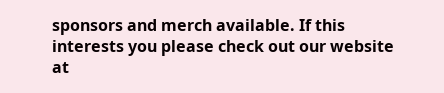sponsors and merch available. If this interests you please check out our website at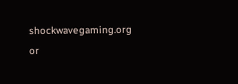shockwavegaming.org or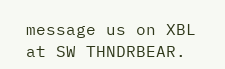message us on XBL at SW THNDRBEAR.